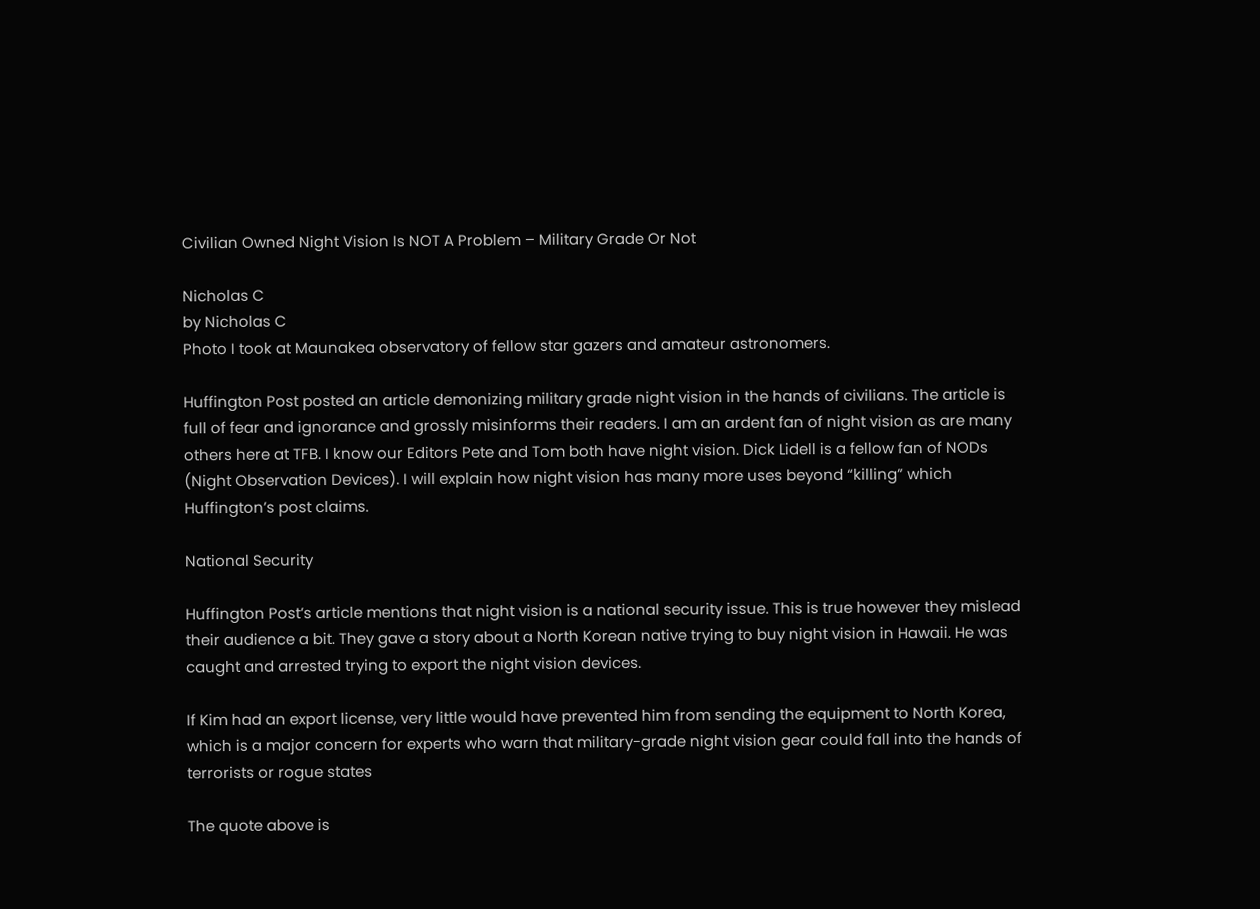Civilian Owned Night Vision Is NOT A Problem – Military Grade Or Not

Nicholas C
by Nicholas C
Photo I took at Maunakea observatory of fellow star gazers and amateur astronomers.

Huffington Post posted an article demonizing military grade night vision in the hands of civilians. The article is full of fear and ignorance and grossly misinforms their readers. I am an ardent fan of night vision as are many others here at TFB. I know our Editors Pete and Tom both have night vision. Dick Lidell is a fellow fan of NODs (Night Observation Devices). I will explain how night vision has many more uses beyond “killing” which Huffington’s post claims.

National Security

Huffington Post’s article mentions that night vision is a national security issue. This is true however they mislead their audience a bit. They gave a story about a North Korean native trying to buy night vision in Hawaii. He was caught and arrested trying to export the night vision devices.

If Kim had an export license, very little would have prevented him from sending the equipment to North Korea, which is a major concern for experts who warn that military-grade night vision gear could fall into the hands of terrorists or rogue states

The quote above is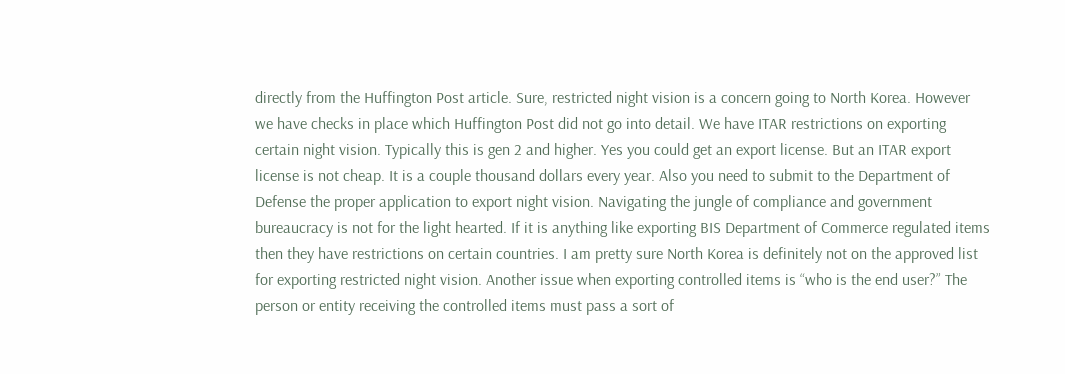directly from the Huffington Post article. Sure, restricted night vision is a concern going to North Korea. However we have checks in place which Huffington Post did not go into detail. We have ITAR restrictions on exporting certain night vision. Typically this is gen 2 and higher. Yes you could get an export license. But an ITAR export license is not cheap. It is a couple thousand dollars every year. Also you need to submit to the Department of Defense the proper application to export night vision. Navigating the jungle of compliance and government bureaucracy is not for the light hearted. If it is anything like exporting BIS Department of Commerce regulated items then they have restrictions on certain countries. I am pretty sure North Korea is definitely not on the approved list for exporting restricted night vision. Another issue when exporting controlled items is “who is the end user?” The person or entity receiving the controlled items must pass a sort of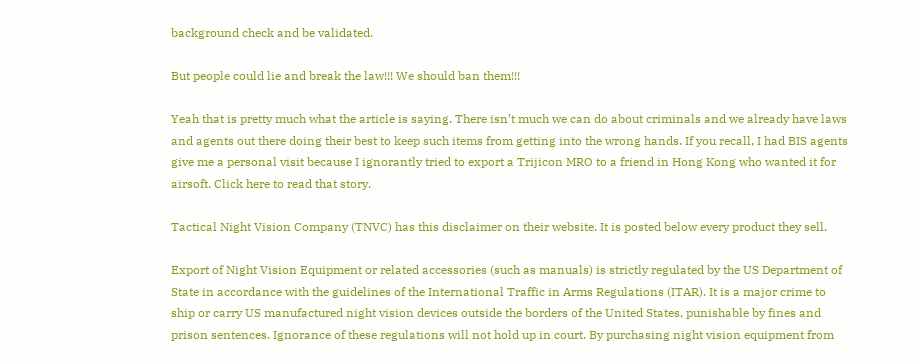background check and be validated.

But people could lie and break the law!!! We should ban them!!!

Yeah that is pretty much what the article is saying. There isn’t much we can do about criminals and we already have laws and agents out there doing their best to keep such items from getting into the wrong hands. If you recall, I had BIS agents give me a personal visit because I ignorantly tried to export a Trijicon MRO to a friend in Hong Kong who wanted it for airsoft. Click here to read that story.

Tactical Night Vision Company (TNVC) has this disclaimer on their website. It is posted below every product they sell.

Export of Night Vision Equipment or related accessories (such as manuals) is strictly regulated by the US Department of State in accordance with the guidelines of the International Traffic in Arms Regulations (ITAR). It is a major crime to ship or carry US manufactured night vision devices outside the borders of the United States, punishable by fines and prison sentences. Ignorance of these regulations will not hold up in court. By purchasing night vision equipment from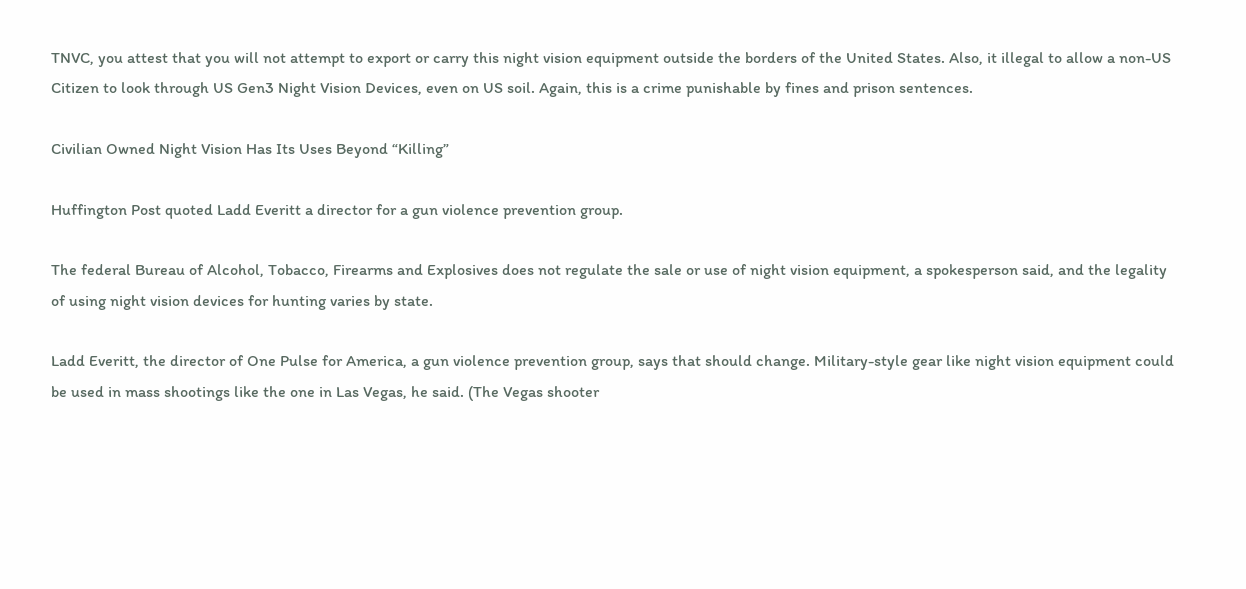TNVC, you attest that you will not attempt to export or carry this night vision equipment outside the borders of the United States. Also, it illegal to allow a non-US Citizen to look through US Gen3 Night Vision Devices, even on US soil. Again, this is a crime punishable by fines and prison sentences.

Civilian Owned Night Vision Has Its Uses Beyond “Killing”

Huffington Post quoted Ladd Everitt a director for a gun violence prevention group.

The federal Bureau of Alcohol, Tobacco, Firearms and Explosives does not regulate the sale or use of night vision equipment, a spokesperson said, and the legality of using night vision devices for hunting varies by state.

Ladd Everitt, the director of One Pulse for America, a gun violence prevention group, says that should change. Military-style gear like night vision equipment could be used in mass shootings like the one in Las Vegas, he said. (The Vegas shooter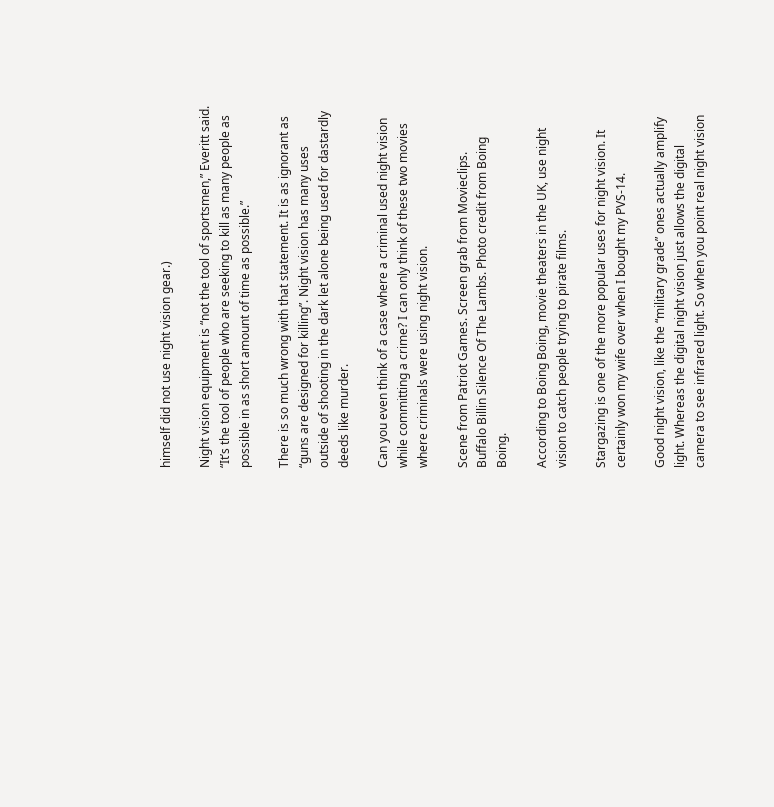himself did not use night vision gear.)

Night vision equipment is “not the tool of sportsmen,” Everitt said. “It’s the tool of people who are seeking to kill as many people as possible in as short amount of time as possible.”

There is so much wrong with that statement. It is as ignorant as “guns are designed for killing”. Night vision has many uses outside of shooting in the dark let alone being used for dastardly deeds like murder.

Can you even think of a case where a criminal used night vision while committing a crime? I can only think of these two movies where criminals were using night vision.

Scene from Patriot Games. Screen grab from Movieclips.
Buffalo Billin Silence Of The Lambs. Photo credit from Boing Boing.

According to Boing Boing, movie theaters in the UK, use night vision to catch people trying to pirate films.

Stargazing is one of the more popular uses for night vision. It certainly won my wife over when I bought my PVS-14.

Good night vision, like the “military grade” ones actually amplify light. Whereas the digital night vision just allows the digital camera to see infrared light. So when you point real night vision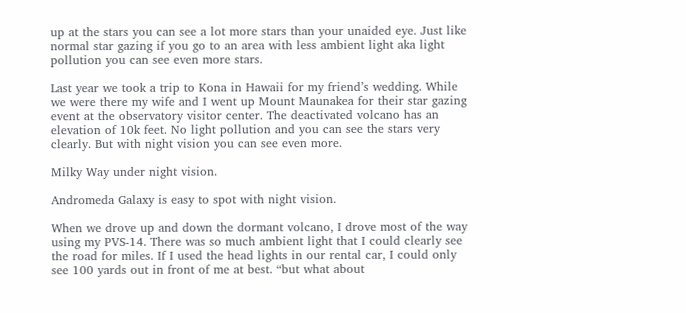up at the stars you can see a lot more stars than your unaided eye. Just like normal star gazing if you go to an area with less ambient light aka light pollution you can see even more stars.

Last year we took a trip to Kona in Hawaii for my friend’s wedding. While we were there my wife and I went up Mount Maunakea for their star gazing event at the observatory visitor center. The deactivated volcano has an elevation of 10k feet. No light pollution and you can see the stars very clearly. But with night vision you can see even more.

Milky Way under night vision.

Andromeda Galaxy is easy to spot with night vision.

When we drove up and down the dormant volcano, I drove most of the way using my PVS-14. There was so much ambient light that I could clearly see the road for miles. If I used the head lights in our rental car, I could only see 100 yards out in front of me at best. “but what about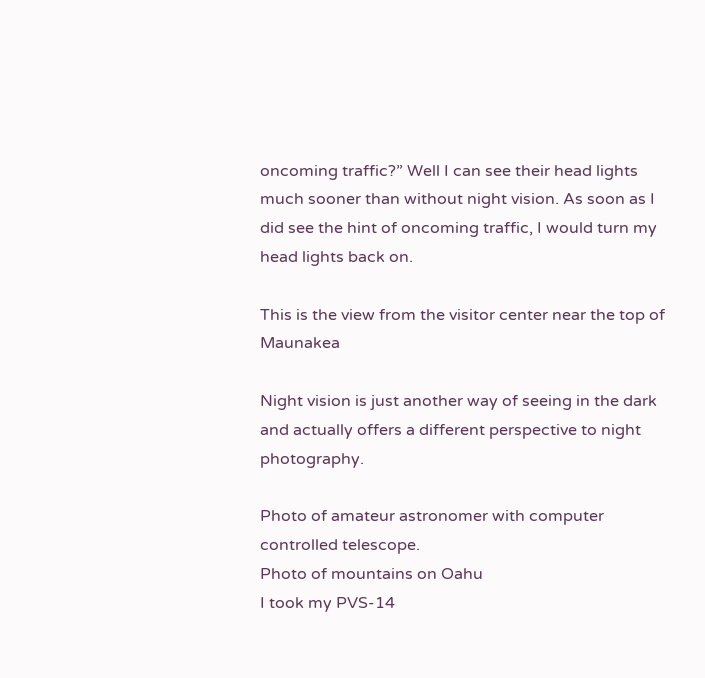oncoming traffic?” Well I can see their head lights much sooner than without night vision. As soon as I did see the hint of oncoming traffic, I would turn my head lights back on.

This is the view from the visitor center near the top of Maunakea

Night vision is just another way of seeing in the dark and actually offers a different perspective to night photography.

Photo of amateur astronomer with computer controlled telescope.
Photo of mountains on Oahu
I took my PVS-14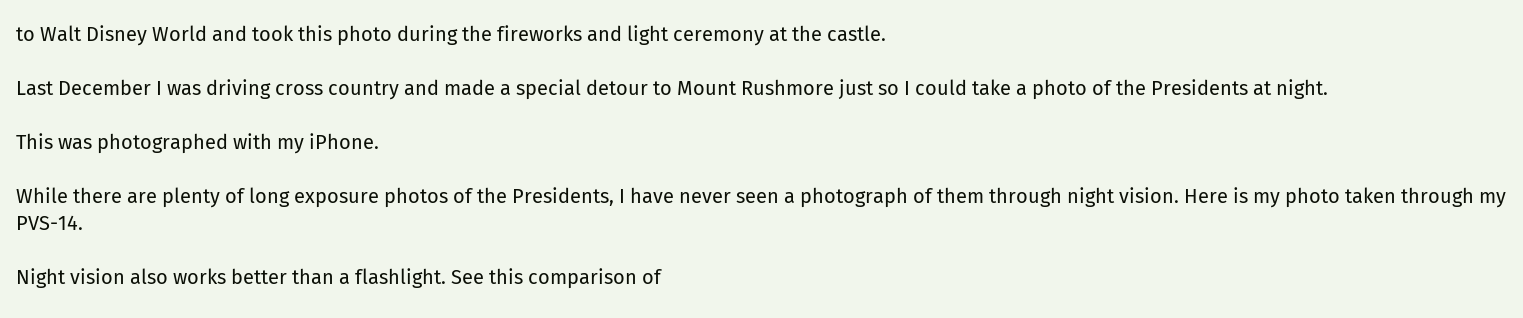to Walt Disney World and took this photo during the fireworks and light ceremony at the castle.

Last December I was driving cross country and made a special detour to Mount Rushmore just so I could take a photo of the Presidents at night.

This was photographed with my iPhone.

While there are plenty of long exposure photos of the Presidents, I have never seen a photograph of them through night vision. Here is my photo taken through my PVS-14.

Night vision also works better than a flashlight. See this comparison of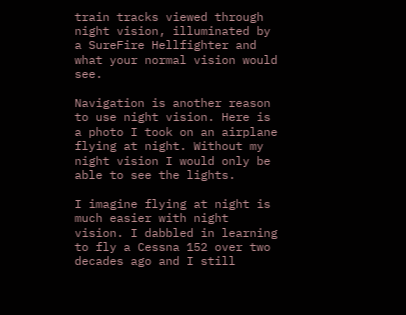train tracks viewed through night vision, illuminated by a SureFire Hellfighter and what your normal vision would see.

Navigation is another reason to use night vision. Here is a photo I took on an airplane flying at night. Without my night vision I would only be able to see the lights.

I imagine flying at night is much easier with night vision. I dabbled in learning to fly a Cessna 152 over two decades ago and I still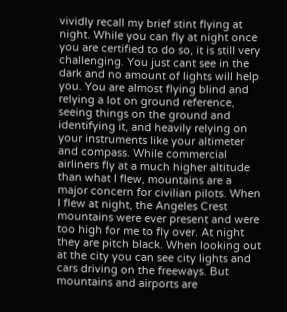vividly recall my brief stint flying at night. While you can fly at night once you are certified to do so, it is still very challenging. You just cant see in the dark and no amount of lights will help you. You are almost flying blind and relying a lot on ground reference, seeing things on the ground and identifying it, and heavily relying on your instruments like your altimeter and compass. While commercial airliners fly at a much higher altitude than what I flew, mountains are a major concern for civilian pilots. When I flew at night, the Angeles Crest mountains were ever present and were too high for me to fly over. At night they are pitch black. When looking out at the city you can see city lights and cars driving on the freeways. But mountains and airports are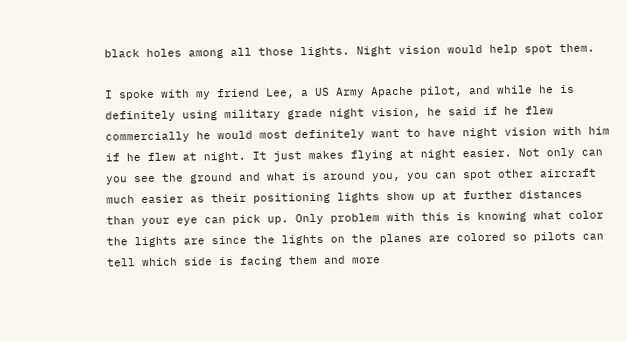black holes among all those lights. Night vision would help spot them.

I spoke with my friend Lee, a US Army Apache pilot, and while he is definitely using military grade night vision, he said if he flew commercially he would most definitely want to have night vision with him if he flew at night. It just makes flying at night easier. Not only can you see the ground and what is around you, you can spot other aircraft much easier as their positioning lights show up at further distances than your eye can pick up. Only problem with this is knowing what color the lights are since the lights on the planes are colored so pilots can tell which side is facing them and more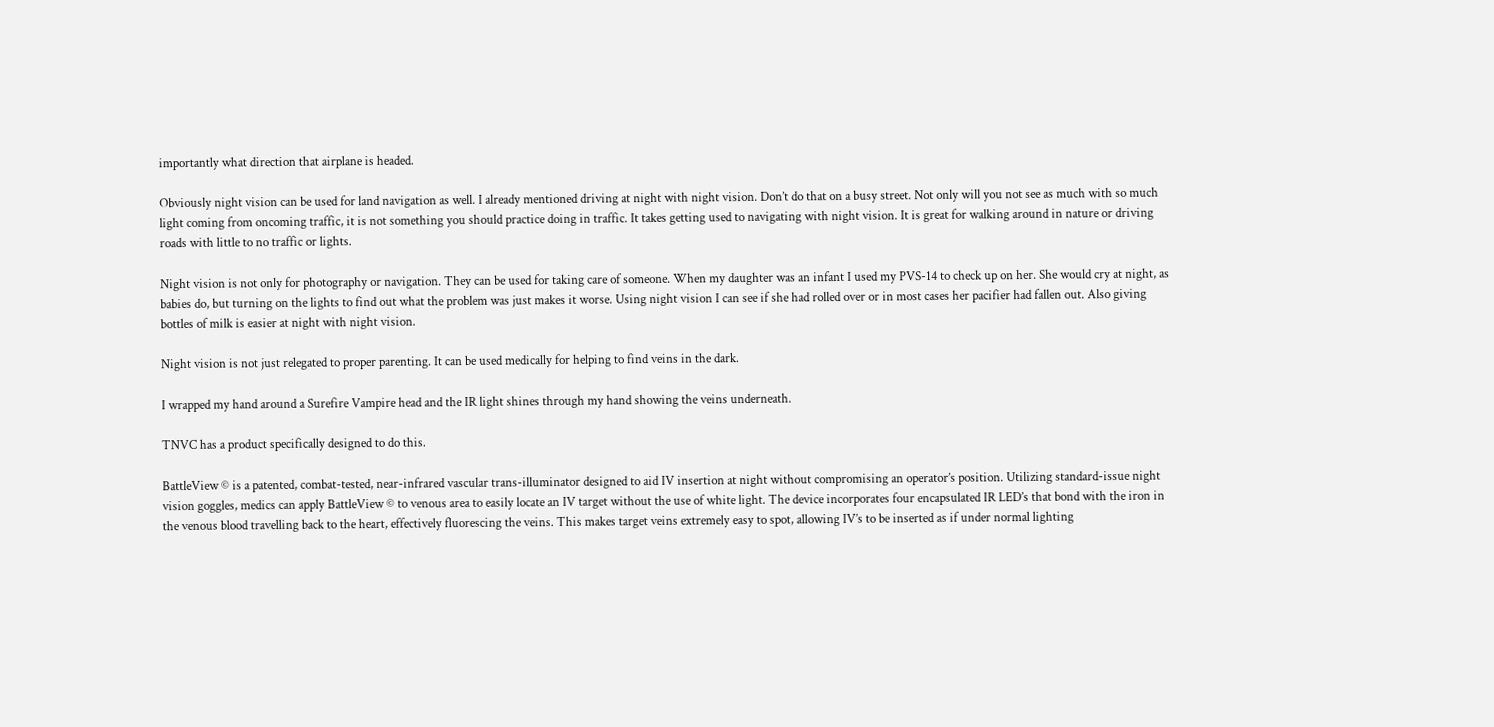importantly what direction that airplane is headed.

Obviously night vision can be used for land navigation as well. I already mentioned driving at night with night vision. Don’t do that on a busy street. Not only will you not see as much with so much light coming from oncoming traffic, it is not something you should practice doing in traffic. It takes getting used to navigating with night vision. It is great for walking around in nature or driving roads with little to no traffic or lights.

Night vision is not only for photography or navigation. They can be used for taking care of someone. When my daughter was an infant I used my PVS-14 to check up on her. She would cry at night, as babies do, but turning on the lights to find out what the problem was just makes it worse. Using night vision I can see if she had rolled over or in most cases her pacifier had fallen out. Also giving bottles of milk is easier at night with night vision.

Night vision is not just relegated to proper parenting. It can be used medically for helping to find veins in the dark.

I wrapped my hand around a Surefire Vampire head and the IR light shines through my hand showing the veins underneath.

TNVC has a product specifically designed to do this.

BattleView © is a patented, combat-tested, near-infrared vascular trans-illuminator designed to aid IV insertion at night without compromising an operator’s position. Utilizing standard-issue night vision goggles, medics can apply BattleView © to venous area to easily locate an IV target without the use of white light. The device incorporates four encapsulated IR LED’s that bond with the iron in the venous blood travelling back to the heart, effectively fluorescing the veins. This makes target veins extremely easy to spot, allowing IV’s to be inserted as if under normal lighting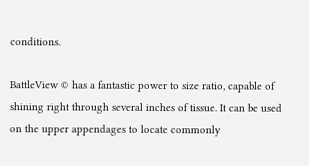conditions.

BattleView © has a fantastic power to size ratio, capable of shining right through several inches of tissue. It can be used on the upper appendages to locate commonly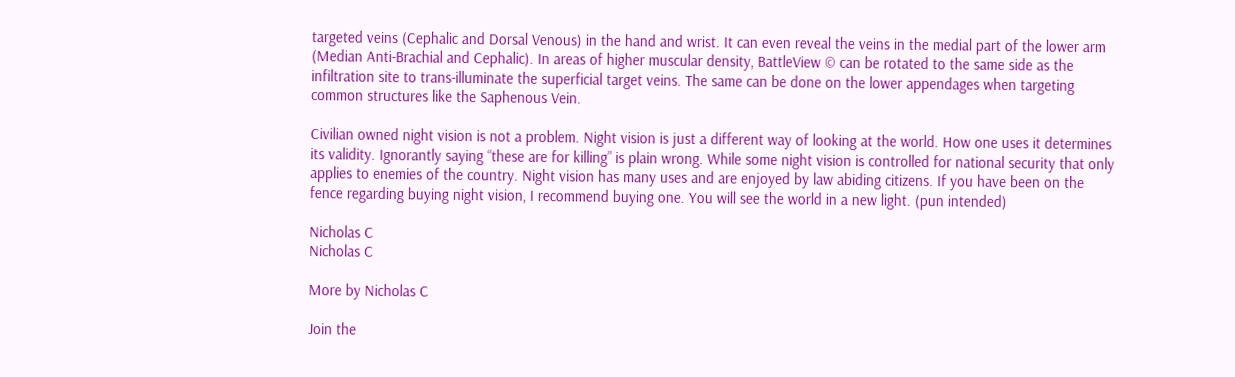targeted veins (Cephalic and Dorsal Venous) in the hand and wrist. It can even reveal the veins in the medial part of the lower arm (Median Anti-Brachial and Cephalic). In areas of higher muscular density, BattleView © can be rotated to the same side as the infiltration site to trans-illuminate the superficial target veins. The same can be done on the lower appendages when targeting common structures like the Saphenous Vein.

Civilian owned night vision is not a problem. Night vision is just a different way of looking at the world. How one uses it determines its validity. Ignorantly saying “these are for killing” is plain wrong. While some night vision is controlled for national security that only applies to enemies of the country. Night vision has many uses and are enjoyed by law abiding citizens. If you have been on the fence regarding buying night vision, I recommend buying one. You will see the world in a new light. (pun intended)

Nicholas C
Nicholas C

More by Nicholas C

Join the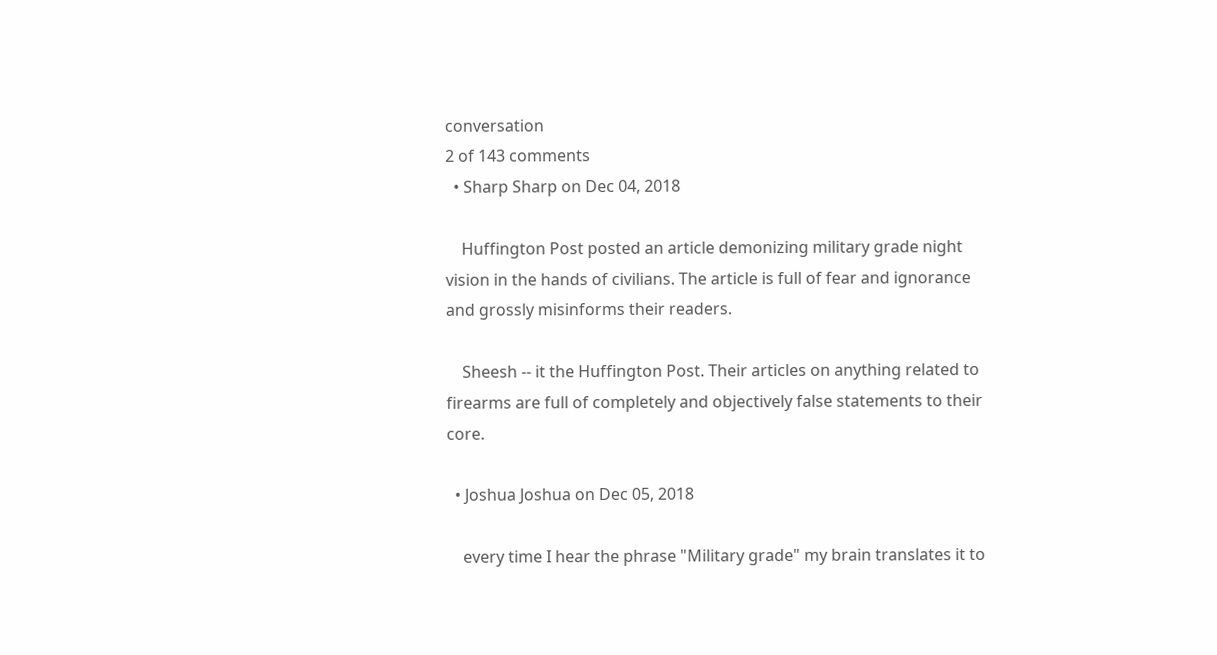conversation
2 of 143 comments
  • Sharp Sharp on Dec 04, 2018

    Huffington Post posted an article demonizing military grade night vision in the hands of civilians. The article is full of fear and ignorance and grossly misinforms their readers.

    Sheesh -- it the Huffington Post. Their articles on anything related to firearms are full of completely and objectively false statements to their core.

  • Joshua Joshua on Dec 05, 2018

    every time I hear the phrase "Military grade" my brain translates it to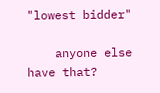"lowest bidder"

    anyone else have that?